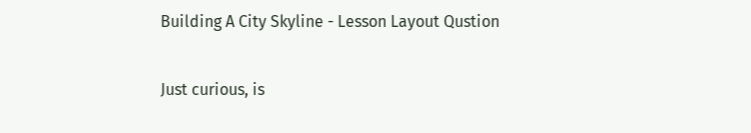Building A City Skyline - Lesson Layout Qustion

Just curious, is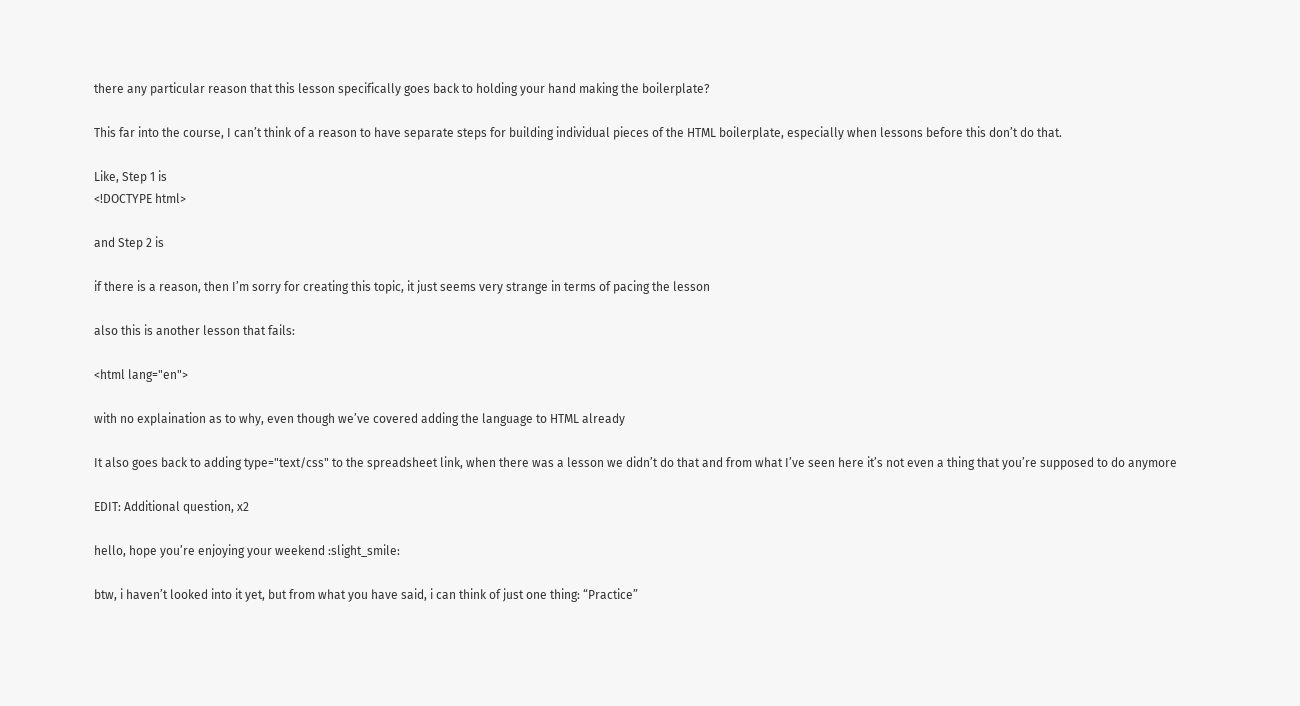there any particular reason that this lesson specifically goes back to holding your hand making the boilerplate?

This far into the course, I can’t think of a reason to have separate steps for building individual pieces of the HTML boilerplate, especially when lessons before this don’t do that.

Like, Step 1 is
<!DOCTYPE html>

and Step 2 is

if there is a reason, then I’m sorry for creating this topic, it just seems very strange in terms of pacing the lesson

also this is another lesson that fails:

<html lang="en">

with no explaination as to why, even though we’ve covered adding the language to HTML already

It also goes back to adding type="text/css" to the spreadsheet link, when there was a lesson we didn’t do that and from what I’ve seen here it’s not even a thing that you’re supposed to do anymore

EDIT: Additional question, x2

hello, hope you’re enjoying your weekend :slight_smile:

btw, i haven’t looked into it yet, but from what you have said, i can think of just one thing: “Practice”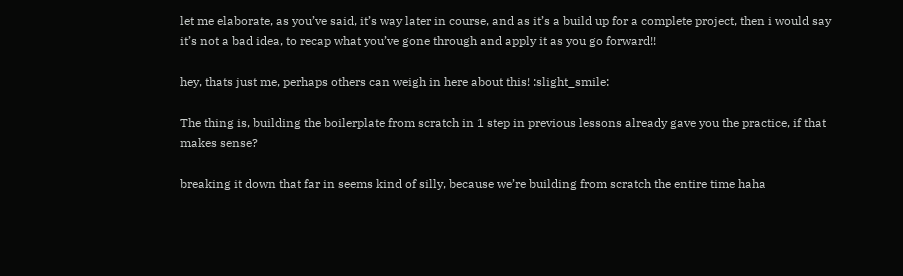let me elaborate, as you’ve said, it’s way later in course, and as it’s a build up for a complete project, then i would say it’s not a bad idea, to recap what you’ve gone through and apply it as you go forward!!

hey, thats just me, perhaps others can weigh in here about this! :slight_smile:

The thing is, building the boilerplate from scratch in 1 step in previous lessons already gave you the practice, if that makes sense?

breaking it down that far in seems kind of silly, because we’re building from scratch the entire time haha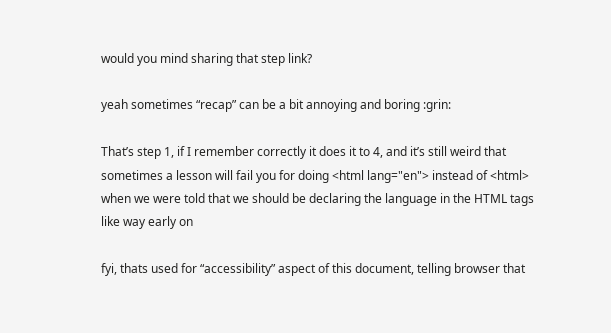would you mind sharing that step link?

yeah sometimes “recap” can be a bit annoying and boring :grin:

That’s step 1, if I remember correctly it does it to 4, and it’s still weird that sometimes a lesson will fail you for doing <html lang="en"> instead of <html> when we were told that we should be declaring the language in the HTML tags like way early on

fyi, thats used for “accessibility” aspect of this document, telling browser that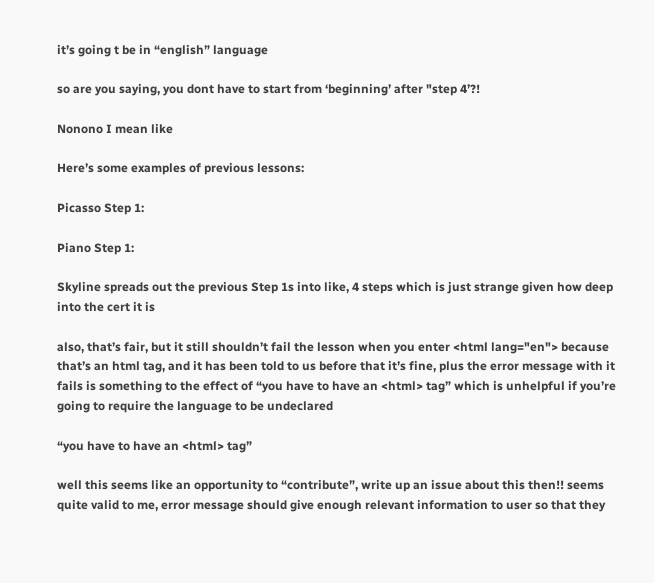it’s going t be in “english” language

so are you saying, you dont have to start from ‘beginning’ after "step 4’?!

Nonono I mean like

Here’s some examples of previous lessons:

Picasso Step 1:

Piano Step 1:

Skyline spreads out the previous Step 1s into like, 4 steps which is just strange given how deep into the cert it is

also, that’s fair, but it still shouldn’t fail the lesson when you enter <html lang="en"> because that’s an html tag, and it has been told to us before that it’s fine, plus the error message with it fails is something to the effect of “you have to have an <html> tag” which is unhelpful if you’re going to require the language to be undeclared

“you have to have an <html> tag”

well this seems like an opportunity to “contribute”, write up an issue about this then!! seems quite valid to me, error message should give enough relevant information to user so that they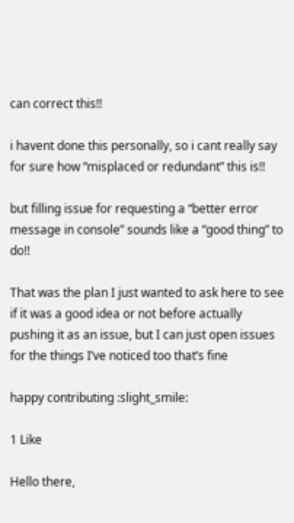can correct this!!

i havent done this personally, so i cant really say for sure how “misplaced or redundant” this is!!

but filling issue for requesting a “better error message in console” sounds like a “good thing” to do!!

That was the plan I just wanted to ask here to see if it was a good idea or not before actually pushing it as an issue, but I can just open issues for the things I’ve noticed too that’s fine

happy contributing :slight_smile:

1 Like

Hello there,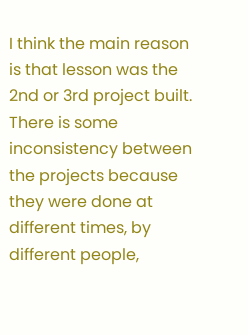I think the main reason is that lesson was the 2nd or 3rd project built. There is some inconsistency between the projects because they were done at different times, by different people,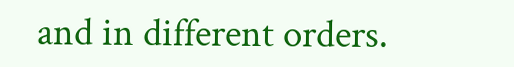and in different orders.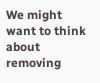We might want to think about removing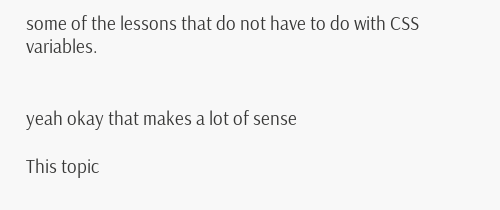some of the lessons that do not have to do with CSS variables.


yeah okay that makes a lot of sense

This topic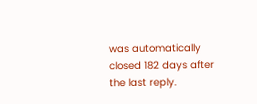was automatically closed 182 days after the last reply.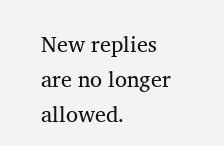New replies are no longer allowed.